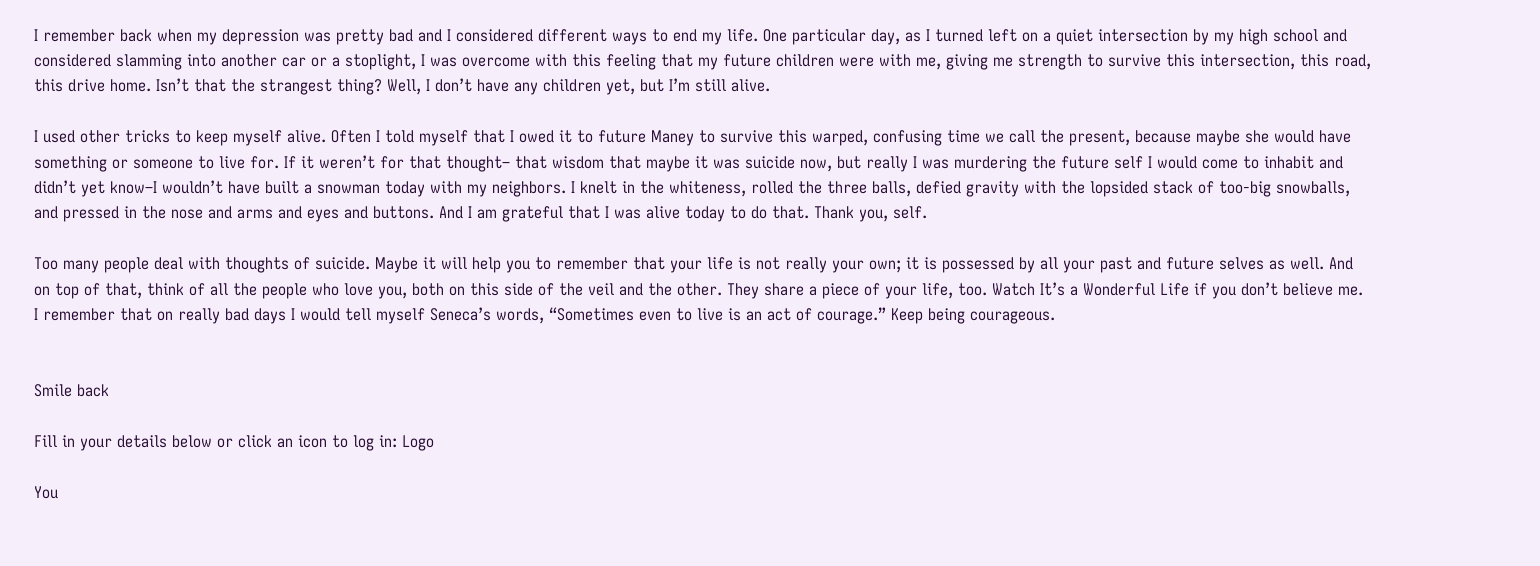I remember back when my depression was pretty bad and I considered different ways to end my life. One particular day, as I turned left on a quiet intersection by my high school and considered slamming into another car or a stoplight, I was overcome with this feeling that my future children were with me, giving me strength to survive this intersection, this road, this drive home. Isn’t that the strangest thing? Well, I don’t have any children yet, but I’m still alive.

I used other tricks to keep myself alive. Often I told myself that I owed it to future Maney to survive this warped, confusing time we call the present, because maybe she would have something or someone to live for. If it weren’t for that thought– that wisdom that maybe it was suicide now, but really I was murdering the future self I would come to inhabit and didn’t yet know–I wouldn’t have built a snowman today with my neighbors. I knelt in the whiteness, rolled the three balls, defied gravity with the lopsided stack of too-big snowballs, and pressed in the nose and arms and eyes and buttons. And I am grateful that I was alive today to do that. Thank you, self.

Too many people deal with thoughts of suicide. Maybe it will help you to remember that your life is not really your own; it is possessed by all your past and future selves as well. And on top of that, think of all the people who love you, both on this side of the veil and the other. They share a piece of your life, too. Watch It’s a Wonderful Life if you don’t believe me. I remember that on really bad days I would tell myself Seneca’s words, “Sometimes even to live is an act of courage.” Keep being courageous.


Smile back

Fill in your details below or click an icon to log in: Logo

You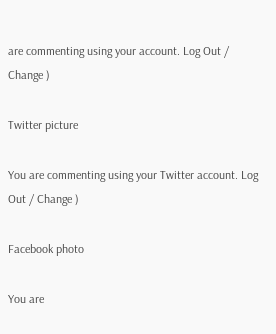are commenting using your account. Log Out / Change )

Twitter picture

You are commenting using your Twitter account. Log Out / Change )

Facebook photo

You are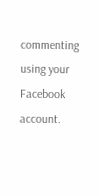commenting using your Facebook account.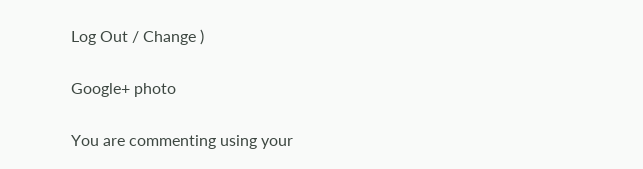Log Out / Change )

Google+ photo

You are commenting using your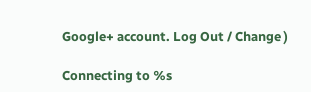Google+ account. Log Out / Change )

Connecting to %s